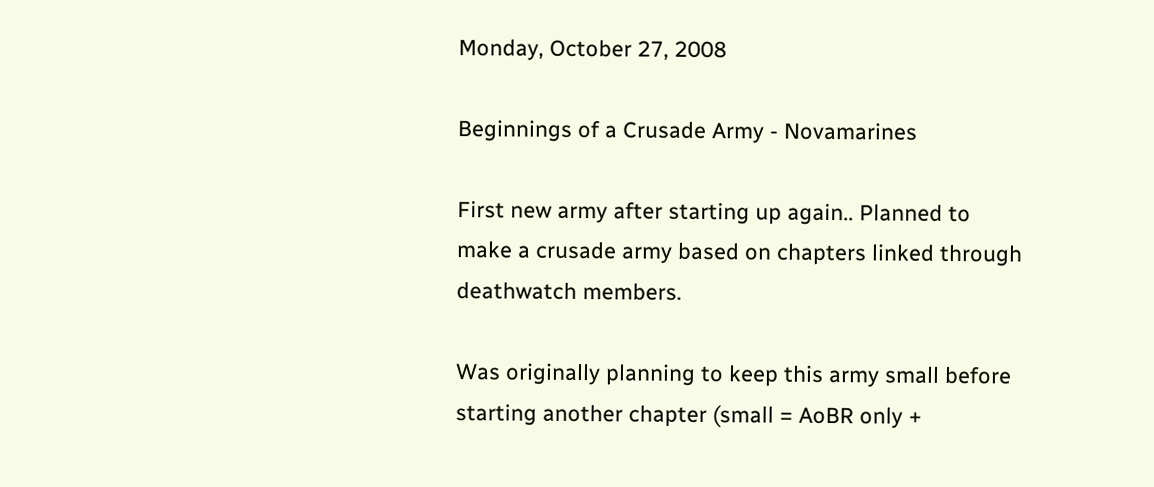Monday, October 27, 2008

Beginnings of a Crusade Army - Novamarines

First new army after starting up again.. Planned to make a crusade army based on chapters linked through deathwatch members.

Was originally planning to keep this army small before starting another chapter (small = AoBR only +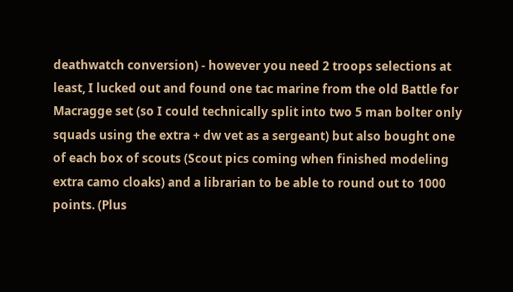deathwatch conversion) - however you need 2 troops selections at least, I lucked out and found one tac marine from the old Battle for Macragge set (so I could technically split into two 5 man bolter only squads using the extra + dw vet as a sergeant) but also bought one of each box of scouts (Scout pics coming when finished modeling extra camo cloaks) and a librarian to be able to round out to 1000 points. (Plus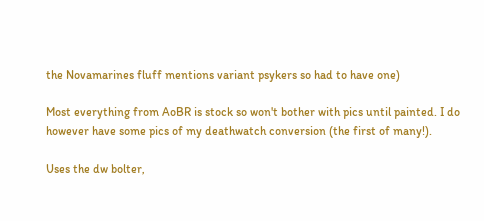the Novamarines fluff mentions variant psykers so had to have one)

Most everything from AoBR is stock so won't bother with pics until painted. I do however have some pics of my deathwatch conversion (the first of many!).

Uses the dw bolter,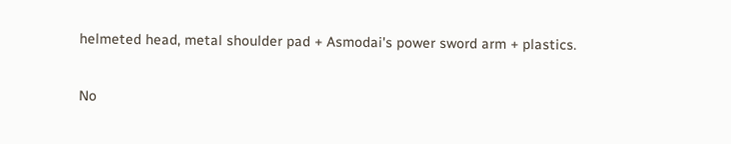helmeted head, metal shoulder pad + Asmodai's power sword arm + plastics.

No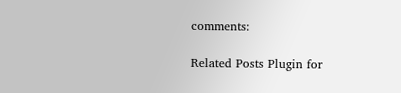comments:

Related Posts Plugin for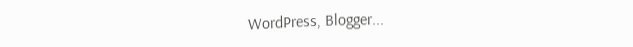WordPress, Blogger...